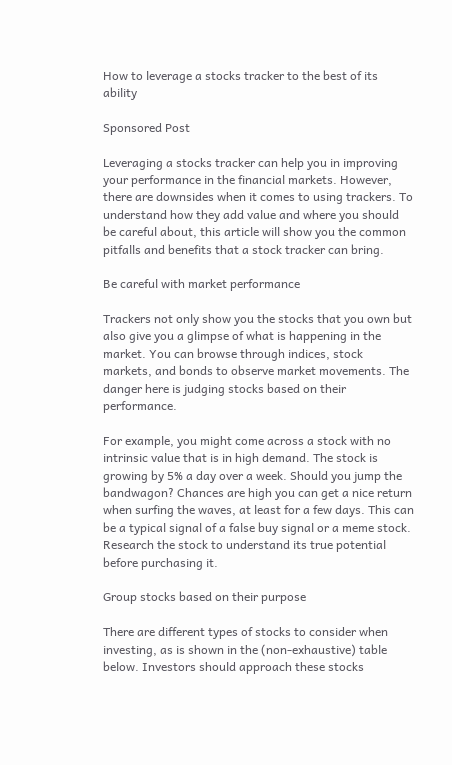How to leverage a stocks tracker to the best of its ability

Sponsored Post

Leveraging a stocks tracker can help you in improving your performance in the financial markets. However, there are downsides when it comes to using trackers. To understand how they add value and where you should be careful about, this article will show you the common pitfalls and benefits that a stock tracker can bring.

Be careful with market performance

Trackers not only show you the stocks that you own but also give you a glimpse of what is happening in the market. You can browse through indices, stock markets, and bonds to observe market movements. The danger here is judging stocks based on their performance.

For example, you might come across a stock with no intrinsic value that is in high demand. The stock is growing by 5% a day over a week. Should you jump the bandwagon? Chances are high you can get a nice return when surfing the waves, at least for a few days. This can be a typical signal of a false buy signal or a meme stock. Research the stock to understand its true potential before purchasing it.

Group stocks based on their purpose

There are different types of stocks to consider when investing, as is shown in the (non-exhaustive) table below. Investors should approach these stocks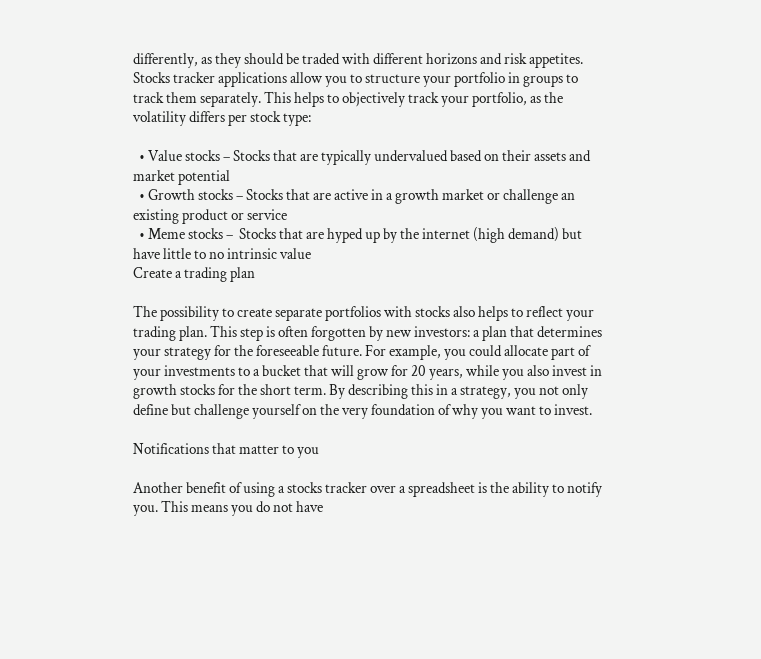differently, as they should be traded with different horizons and risk appetites. Stocks tracker applications allow you to structure your portfolio in groups to track them separately. This helps to objectively track your portfolio, as the volatility differs per stock type:

  • Value stocks – Stocks that are typically undervalued based on their assets and market potential
  • Growth stocks – Stocks that are active in a growth market or challenge an existing product or service
  • Meme stocks –  Stocks that are hyped up by the internet (high demand) but have little to no intrinsic value
Create a trading plan

The possibility to create separate portfolios with stocks also helps to reflect your trading plan. This step is often forgotten by new investors: a plan that determines your strategy for the foreseeable future. For example, you could allocate part of your investments to a bucket that will grow for 20 years, while you also invest in growth stocks for the short term. By describing this in a strategy, you not only define but challenge yourself on the very foundation of why you want to invest.

Notifications that matter to you

Another benefit of using a stocks tracker over a spreadsheet is the ability to notify you. This means you do not have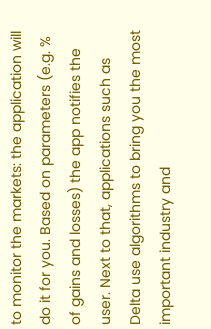to monitor the markets: the application will do it for you. Based on parameters (e.g. % of gains and losses) the app notifies the user. Next to that, applications such as Delta use algorithms to bring you the most important industry and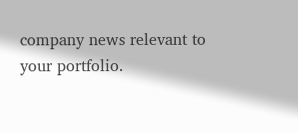company news relevant to your portfolio.